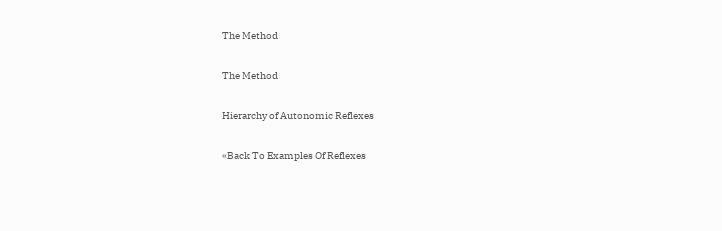The Method

The Method

Hierarchy of Autonomic Reflexes

«Back To Examples Of Reflexes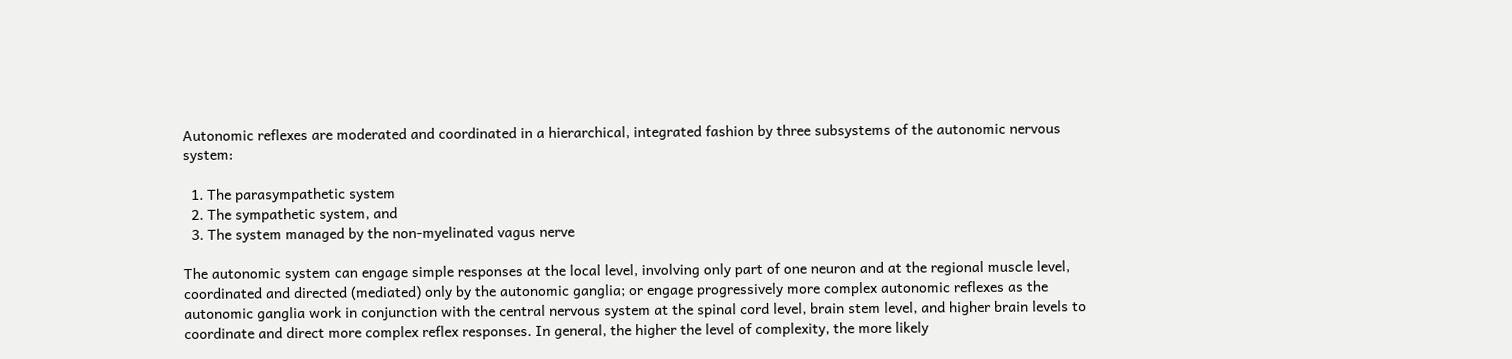Autonomic reflexes are moderated and coordinated in a hierarchical, integrated fashion by three subsystems of the autonomic nervous system:

  1. The parasympathetic system
  2. The sympathetic system, and
  3. The system managed by the non-myelinated vagus nerve

The autonomic system can engage simple responses at the local level, involving only part of one neuron and at the regional muscle level, coordinated and directed (mediated) only by the autonomic ganglia; or engage progressively more complex autonomic reflexes as the autonomic ganglia work in conjunction with the central nervous system at the spinal cord level, brain stem level, and higher brain levels to coordinate and direct more complex reflex responses. In general, the higher the level of complexity, the more likely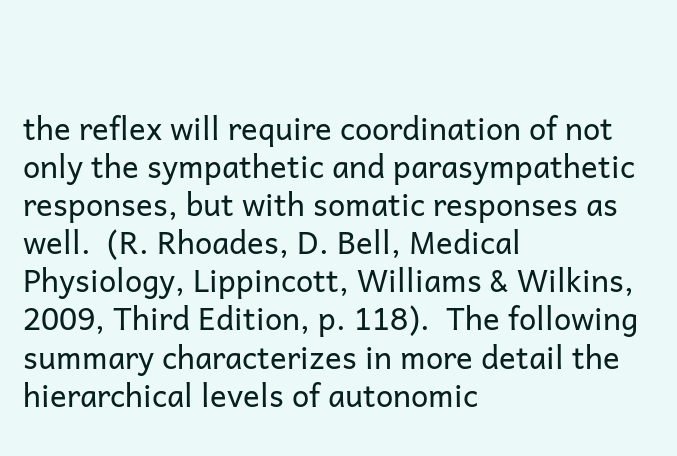the reflex will require coordination of not only the sympathetic and parasympathetic responses, but with somatic responses as well.  (R. Rhoades, D. Bell, Medical Physiology, Lippincott, Williams & Wilkins, 2009, Third Edition, p. 118).  The following summary characterizes in more detail the hierarchical levels of autonomic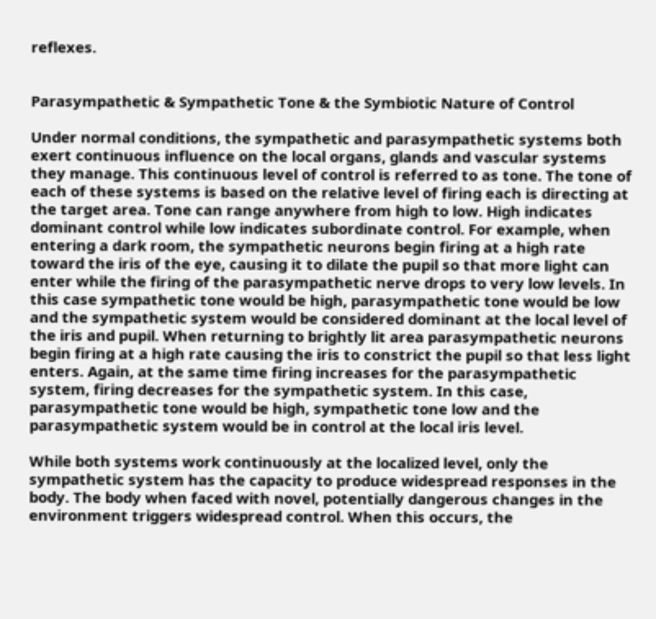reflexes.


Parasympathetic & Sympathetic Tone & the Symbiotic Nature of Control

Under normal conditions, the sympathetic and parasympathetic systems both exert continuous influence on the local organs, glands and vascular systems they manage. This continuous level of control is referred to as tone. The tone of each of these systems is based on the relative level of firing each is directing at the target area. Tone can range anywhere from high to low. High indicates dominant control while low indicates subordinate control. For example, when entering a dark room, the sympathetic neurons begin firing at a high rate toward the iris of the eye, causing it to dilate the pupil so that more light can enter while the firing of the parasympathetic nerve drops to very low levels. In this case sympathetic tone would be high, parasympathetic tone would be low and the sympathetic system would be considered dominant at the local level of the iris and pupil. When returning to brightly lit area parasympathetic neurons begin firing at a high rate causing the iris to constrict the pupil so that less light enters. Again, at the same time firing increases for the parasympathetic system, firing decreases for the sympathetic system. In this case, parasympathetic tone would be high, sympathetic tone low and the parasympathetic system would be in control at the local iris level.

While both systems work continuously at the localized level, only the sympathetic system has the capacity to produce widespread responses in the body. The body when faced with novel, potentially dangerous changes in the environment triggers widespread control. When this occurs, the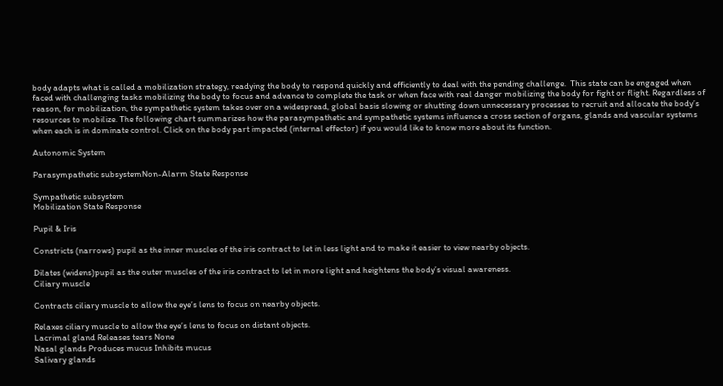body adapts what is called a mobilization strategy, readying the body to respond quickly and efficiently to deal with the pending challenge.  This state can be engaged when faced with challenging tasks mobilizing the body to focus and advance to complete the task or when face with real danger mobilizing the body for fight or flight. Regardless of reason, for mobilization, the sympathetic system takes over on a widespread, global basis slowing or shutting down unnecessary processes to recruit and allocate the body’s resources to mobilize. The following chart summarizes how the parasympathetic and sympathetic systems influence a cross section of organs, glands and vascular systems when each is in dominate control. Click on the body part impacted (internal effector) if you would like to know more about its function.

Autonomic System

Parasympathetic subsystemNon-Alarm State Response

Sympathetic subsystem
Mobilization State Response

Pupil & Iris

Constricts (narrows) pupil as the inner muscles of the iris contract to let in less light and to make it easier to view nearby objects.

Dilates (widens)pupil as the outer muscles of the iris contract to let in more light and heightens the body’s visual awareness.
Ciliary muscle

Contracts ciliary muscle to allow the eye’s lens to focus on nearby objects.

Relaxes ciliary muscle to allow the eye’s lens to focus on distant objects.
Lacrimal gland Releases tears None
Nasal glands Produces mucus Inhibits mucus
Salivary glands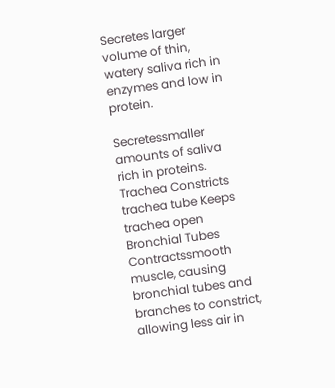Secretes larger volume of thin, watery saliva rich in enzymes and low in protein.

Secretessmaller amounts of saliva rich in proteins.
Trachea Constricts trachea tube Keeps trachea open
Bronchial Tubes Contractssmooth muscle, causing bronchial tubes and branches to constrict, allowing less air in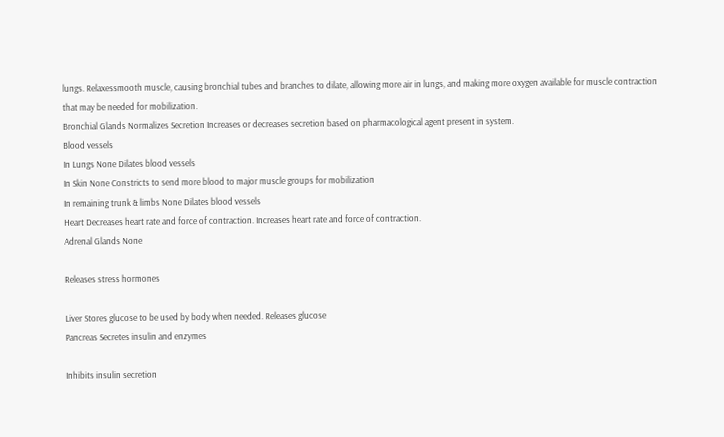lungs. Relaxessmooth muscle, causing bronchial tubes and branches to dilate, allowing more air in lungs, and making more oxygen available for muscle contraction that may be needed for mobilization.
Bronchial Glands Normalizes Secretion Increases or decreases secretion based on pharmacological agent present in system.
Blood vessels
In Lungs None Dilates blood vessels
In Skin None Constricts to send more blood to major muscle groups for mobilization
In remaining trunk & limbs None Dilates blood vessels
Heart Decreases heart rate and force of contraction. Increases heart rate and force of contraction.
Adrenal Glands None

Releases stress hormones

Liver Stores glucose to be used by body when needed. Releases glucose
Pancreas Secretes insulin and enzymes

Inhibits insulin secretion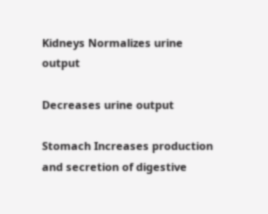Kidneys Normalizes urine output

Decreases urine output

Stomach Increases production and secretion of digestive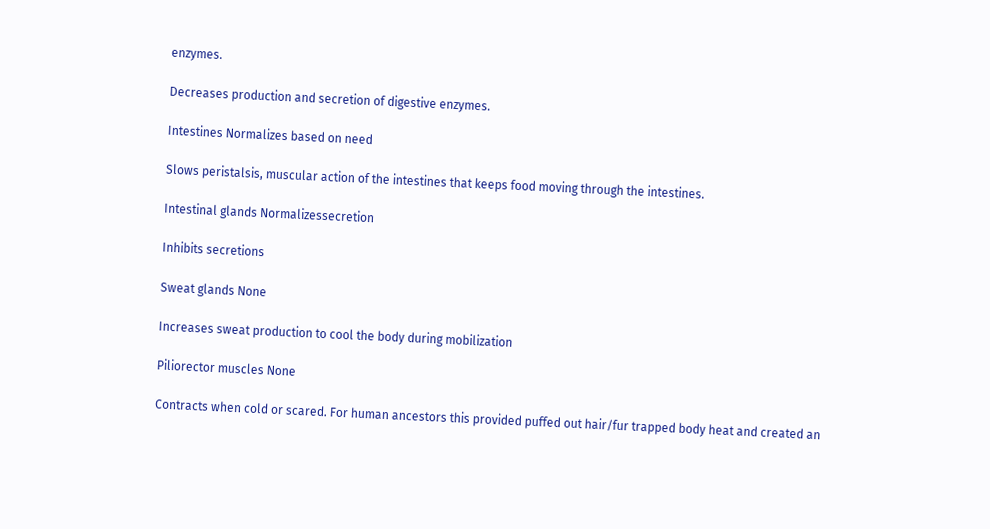enzymes.

Decreases production and secretion of digestive enzymes.

Intestines Normalizes based on need

Slows peristalsis, muscular action of the intestines that keeps food moving through the intestines.

Intestinal glands Normalizessecretion

Inhibits secretions

Sweat glands None

Increases sweat production to cool the body during mobilization

Piliorector muscles None

Contracts when cold or scared. For human ancestors this provided puffed out hair/fur trapped body heat and created an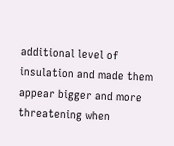additional level of insulation and made them appear bigger and more threatening when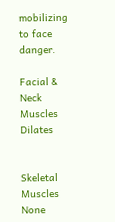mobilizing to face danger.

Facial & Neck Muscles Dilates


Skeletal Muscles None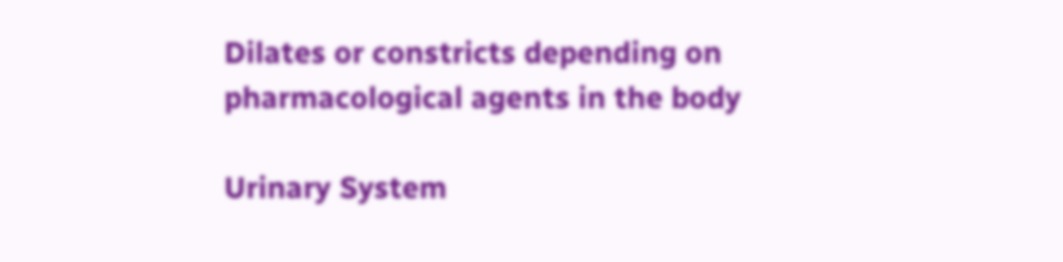Dilates or constricts depending on pharmacological agents in the body

Urinary System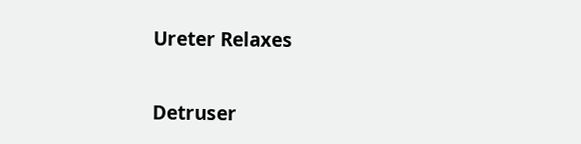Ureter Relaxes


Detruser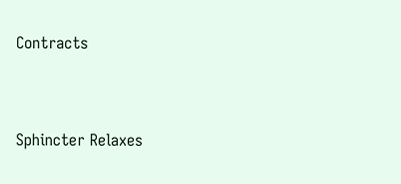Contracts


Sphincter Relaxes